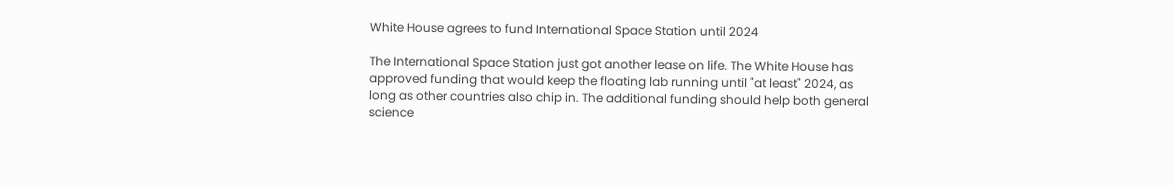White House agrees to fund International Space Station until 2024

The International Space Station just got another lease on life. The White House has approved funding that would keep the floating lab running until "at least" 2024, as long as other countries also chip in. The additional funding should help both general science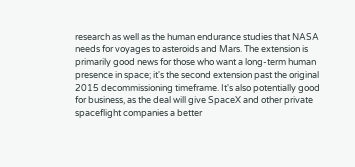research as well as the human endurance studies that NASA needs for voyages to asteroids and Mars. The extension is primarily good news for those who want a long-term human presence in space; it's the second extension past the original 2015 decommissioning timeframe. It's also potentially good for business, as the deal will give SpaceX and other private spaceflight companies a better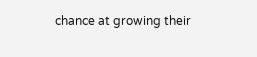chance at growing their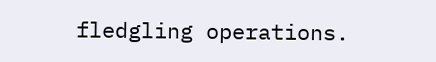fledgling operations.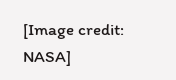[Image credit: NASA]